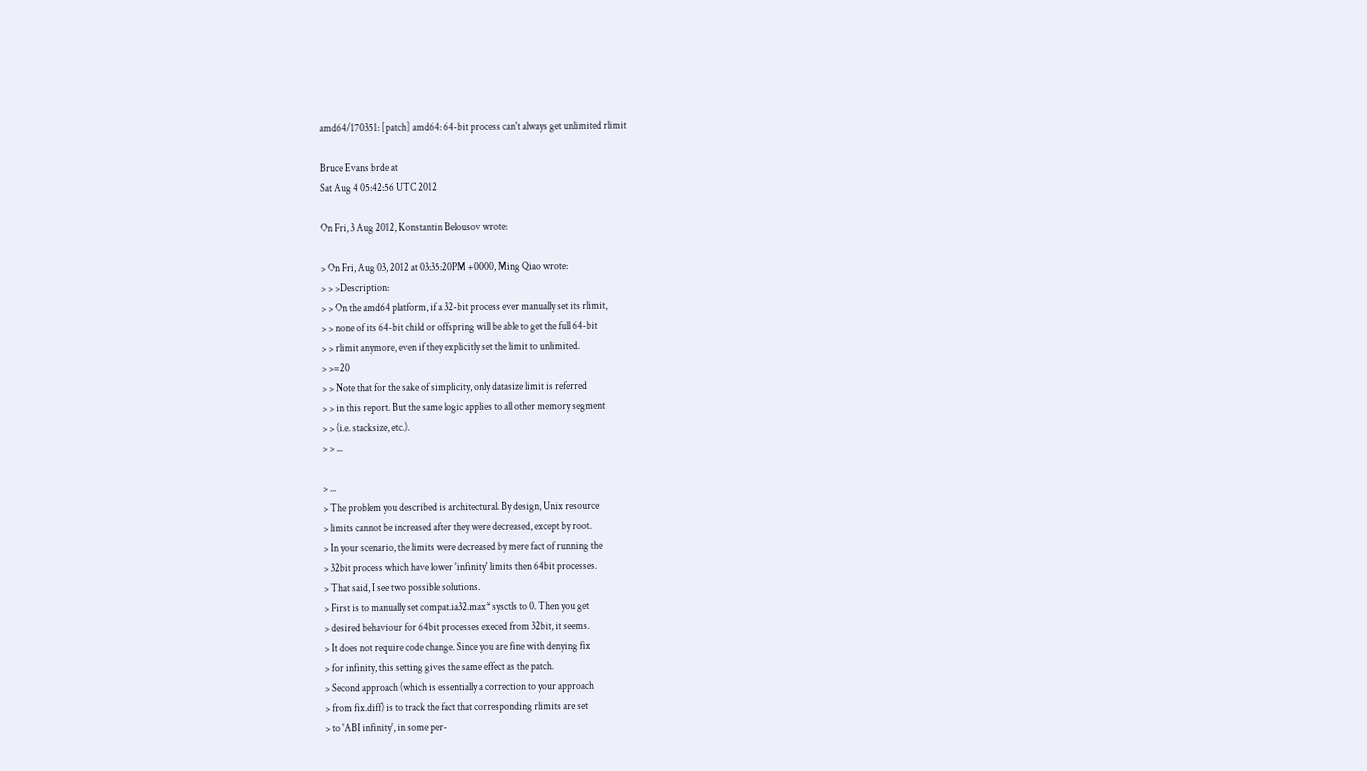amd64/170351: [patch] amd64: 64-bit process can't always get unlimited rlimit

Bruce Evans brde at
Sat Aug 4 05:42:56 UTC 2012

On Fri, 3 Aug 2012, Konstantin Belousov wrote:

> On Fri, Aug 03, 2012 at 03:35:20PM +0000, Ming Qiao wrote:
> > >Description:
> > On the amd64 platform, if a 32-bit process ever manually set its rlimit,
> > none of its 64-bit child or offspring will be able to get the full 64-bit
> > rlimit anymore, even if they explicitly set the limit to unlimited.
> >=20
> > Note that for the sake of simplicity, only datasize limit is referred
> > in this report. But the same logic applies to all other memory segment
> > (i.e. stacksize, etc.).
> > ...

> ...
> The problem you described is architectural. By design, Unix resource
> limits cannot be increased after they were decreased, except by root.
> In your scenario, the limits were decreased by mere fact of running the
> 32bit process which have lower 'infinity' limits then 64bit processes.
> That said, I see two possible solutions.
> First is to manually set compat.ia32.max* sysctls to 0. Then you get
> desired behaviour for 64bit processes execed from 32bit, it seems.
> It does not require code change. Since you are fine with denying fix
> for infinity, this setting gives the same effect as the patch.
> Second approach (which is essentially a correction to your approach
> from fix.diff) is to track the fact that corresponding rlimits are set
> to 'ABI infinity', in some per-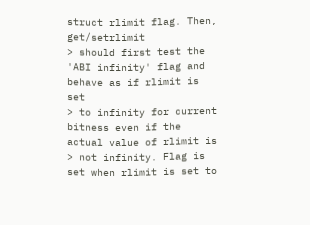struct rlimit flag. Then, get/setrlimit
> should first test the 'ABI infinity' flag and behave as if rlimit is set
> to infinity for current bitness even if the actual value of rlimit is
> not infinity. Flag is set when rlimit is set to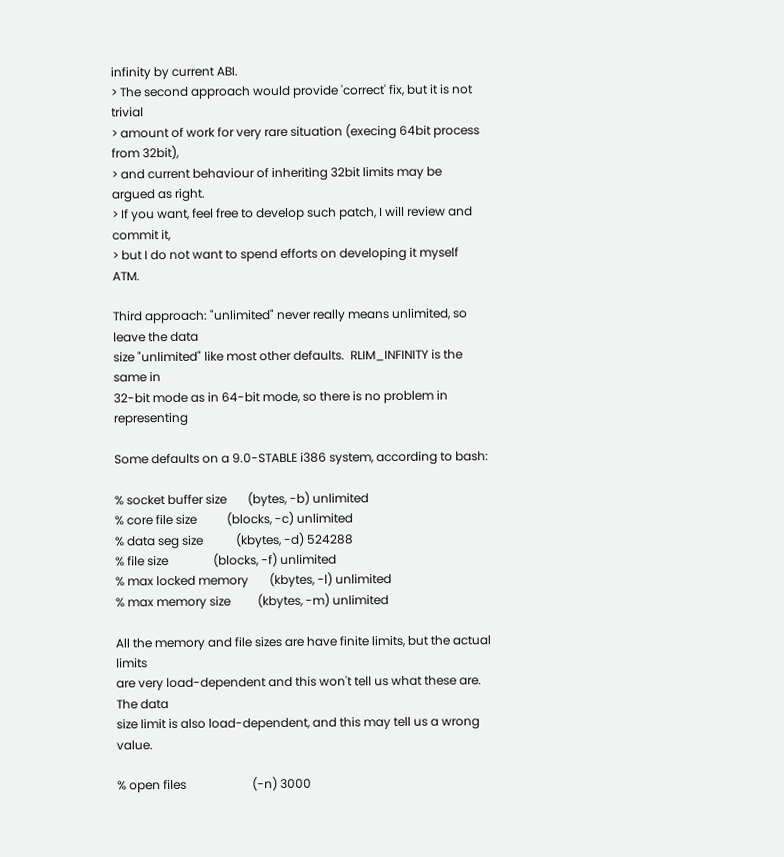infinity by current ABI.
> The second approach would provide 'correct' fix, but it is not trivial
> amount of work for very rare situation (execing 64bit process from 32bit),
> and current behaviour of inheriting 32bit limits may be argued as right.
> If you want, feel free to develop such patch, I will review and commit it,
> but I do not want to spend efforts on developing it myself ATM.

Third approach: "unlimited" never really means unlimited, so leave the data
size "unlimited" like most other defaults.  RLIM_INFINITY is the same in
32-bit mode as in 64-bit mode, so there is no problem in representing

Some defaults on a 9.0-STABLE i386 system, according to bash:

% socket buffer size       (bytes, -b) unlimited
% core file size          (blocks, -c) unlimited
% data seg size           (kbytes, -d) 524288
% file size               (blocks, -f) unlimited
% max locked memory       (kbytes, -l) unlimited
% max memory size         (kbytes, -m) unlimited

All the memory and file sizes are have finite limits, but the actual limits
are very load-dependent and this won't tell us what these are.  The data
size limit is also load-dependent, and this may tell us a wrong value.

% open files                      (-n) 3000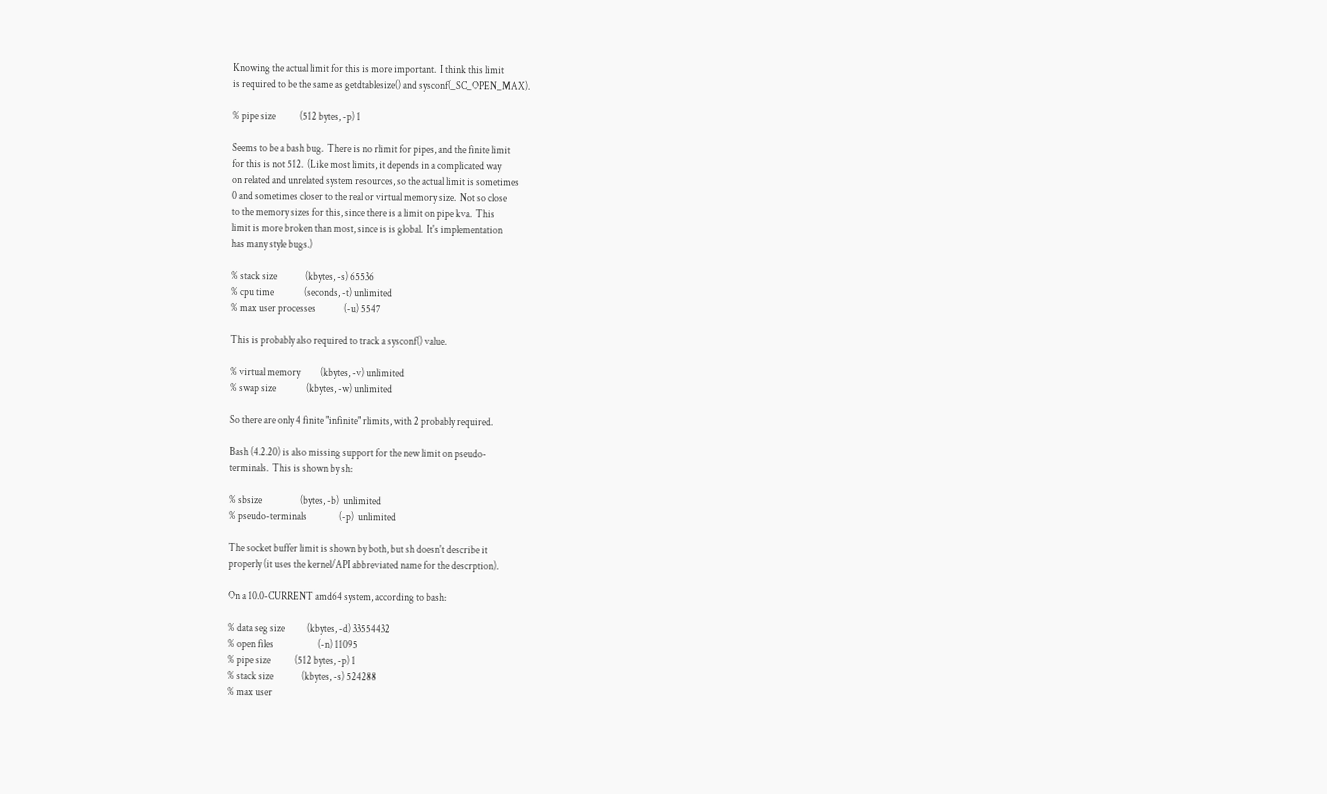Knowing the actual limit for this is more important.  I think this limit
is required to be the same as getdtablesize() and sysconf(_SC_OPEN_MAX).

% pipe size            (512 bytes, -p) 1

Seems to be a bash bug.  There is no rlimit for pipes, and the finite limit
for this is not 512.  (Like most limits, it depends in a complicated way
on related and unrelated system resources, so the actual limit is sometimes
0 and sometimes closer to the real or virtual memory size.  Not so close
to the memory sizes for this, since there is a limit on pipe kva.  This
limit is more broken than most, since is is global.  It's implementation
has many style bugs.)

% stack size              (kbytes, -s) 65536
% cpu time               (seconds, -t) unlimited
% max user processes              (-u) 5547

This is probably also required to track a sysconf() value.

% virtual memory          (kbytes, -v) unlimited
% swap size               (kbytes, -w) unlimited

So there are only 4 finite "infinite" rlimits, with 2 probably required.

Bash (4.2.20) is also missing support for the new limit on pseudo-
terminals.  This is shown by sh:

% sbsize                   (bytes, -b)  unlimited
% pseudo-terminals                (-p)  unlimited

The socket buffer limit is shown by both, but sh doesn't describe it
properly (it uses the kernel/API abbreviated name for the descrption).

On a 10.0-CURRENT amd64 system, according to bash:

% data seg size           (kbytes, -d) 33554432
% open files                      (-n) 11095
% pipe size            (512 bytes, -p) 1
% stack size              (kbytes, -s) 524288
% max user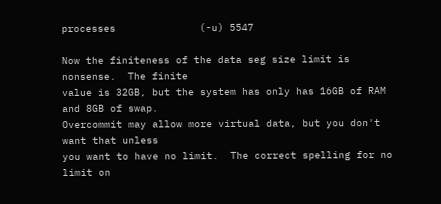processes              (-u) 5547

Now the finiteness of the data seg size limit is nonsense.  The finite
value is 32GB, but the system has only has 16GB of RAM and 8GB of swap.
Overcommit may allow more virtual data, but you don't want that unless
you want to have no limit.  The correct spelling for no limit on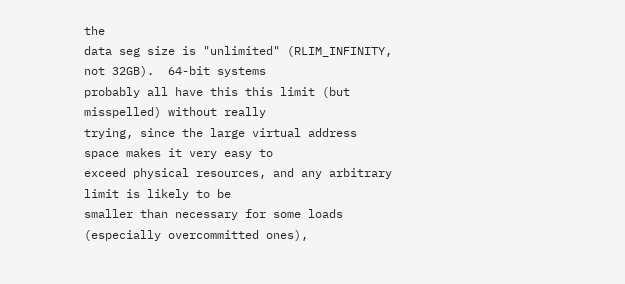the
data seg size is "unlimited" (RLIM_INFINITY, not 32GB).  64-bit systems
probably all have this this limit (but misspelled) without really
trying, since the large virtual address space makes it very easy to
exceed physical resources, and any arbitrary limit is likely to be
smaller than necessary for some loads (especially overcommitted ones),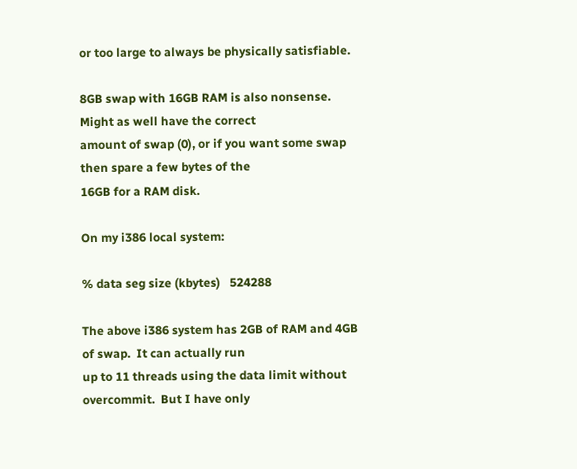or too large to always be physically satisfiable.

8GB swap with 16GB RAM is also nonsense.  Might as well have the correct
amount of swap (0), or if you want some swap then spare a few bytes of the
16GB for a RAM disk.

On my i386 local system:

% data seg size (kbytes)   524288

The above i386 system has 2GB of RAM and 4GB of swap.  It can actually run
up to 11 threads using the data limit without overcommit.  But I have only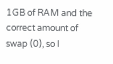1GB of RAM and the correct amount of swap (0), so I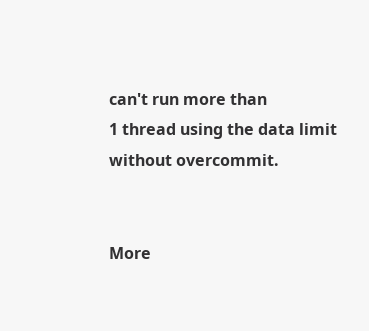can't run more than
1 thread using the data limit without overcommit.


More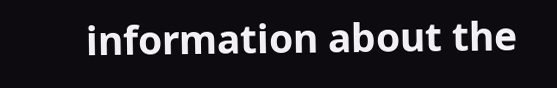information about the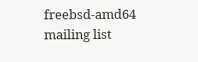freebsd-amd64 mailing list